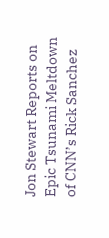Jon Stewart Reports on Epic Tsunami Meltdown of CNN’s Rick Sanchez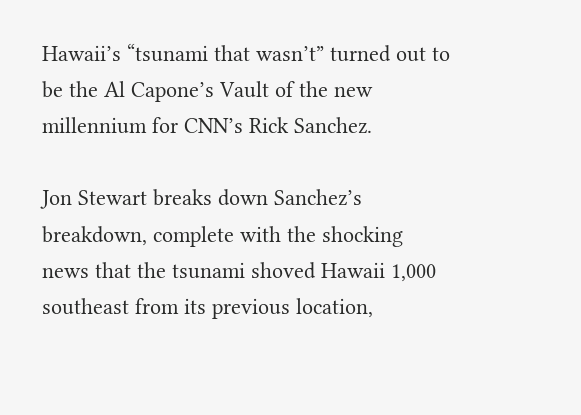Hawaii’s “tsunami that wasn’t” turned out to be the Al Capone’s Vault of the new millennium for CNN’s Rick Sanchez.

Jon Stewart breaks down Sanchez’s breakdown, complete with the shocking news that the tsunami shoved Hawaii 1,000 southeast from its previous location,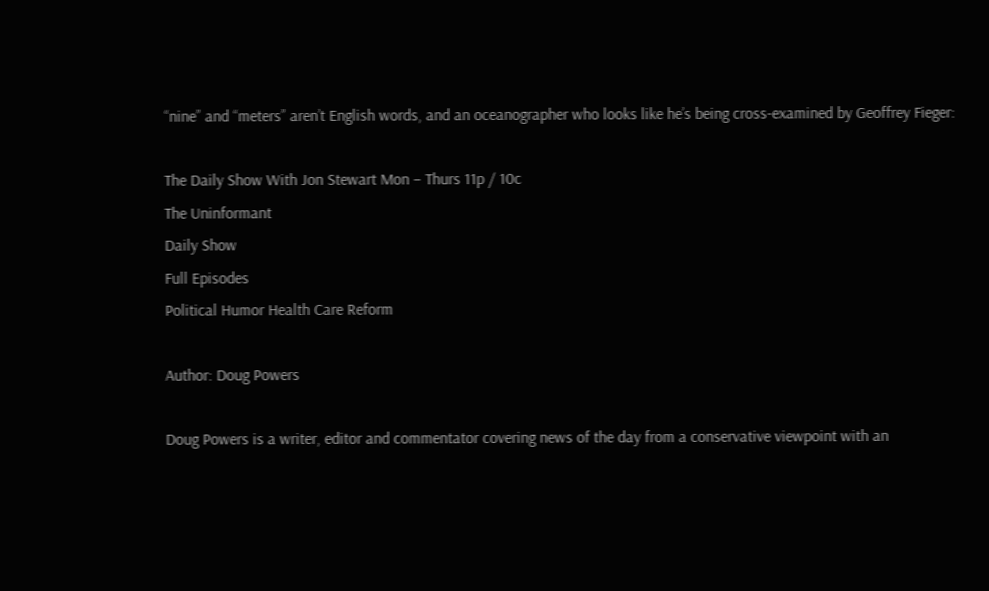“nine” and “meters” aren’t English words, and an oceanographer who looks like he’s being cross-examined by Geoffrey Fieger:

The Daily Show With Jon Stewart Mon – Thurs 11p / 10c
The Uninformant
Daily Show
Full Episodes
Political Humor Health Care Reform

Author: Doug Powers

Doug Powers is a writer, editor and commentator covering news of the day from a conservative viewpoint with an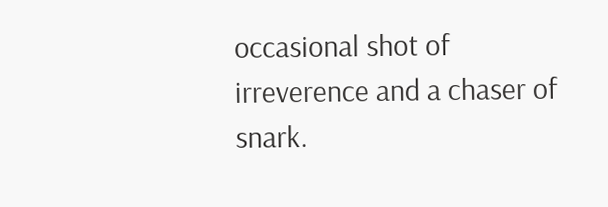occasional shot of irreverence and a chaser of snark.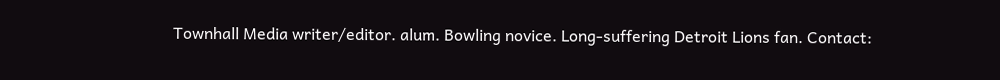Townhall Media writer/editor. alum. Bowling novice. Long-suffering Detroit Lions fan. Contact: